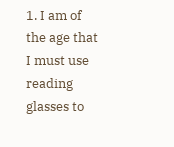1. I am of the age that I must use reading glasses to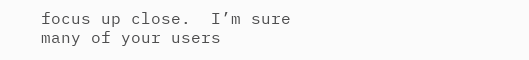focus up close.  I’m sure many of your users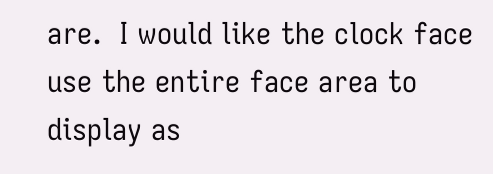are.  I would like the clock face use the entire face area to display as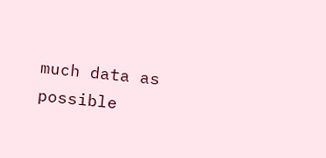much data as possible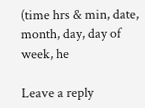(time hrs & min, date, month, day, day of week, he

Leave a reply